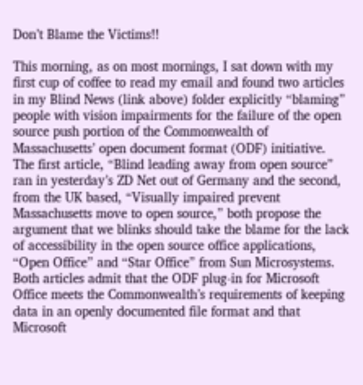Don’t Blame the Victims!!

This morning, as on most mornings, I sat down with my first cup of coffee to read my email and found two articles in my Blind News (link above) folder explicitly “blaming” people with vision impairments for the failure of the open source push portion of the Commonwealth of Massachusetts’ open document format (ODF) initiative.  The first article, “Blind leading away from open source” ran in yesterday’s ZD Net out of Germany and the second, from the UK based, “Visually impaired prevent Massachusetts move to open source,” both propose the argument that we blinks should take the blame for the lack of accessibility in the open source office applications, “Open Office” and “Star Office” from Sun Microsystems.  Both articles admit that the ODF plug-in for Microsoft Office meets the Commonwealth’s requirements of keeping data in an openly documented file format and that Microsoft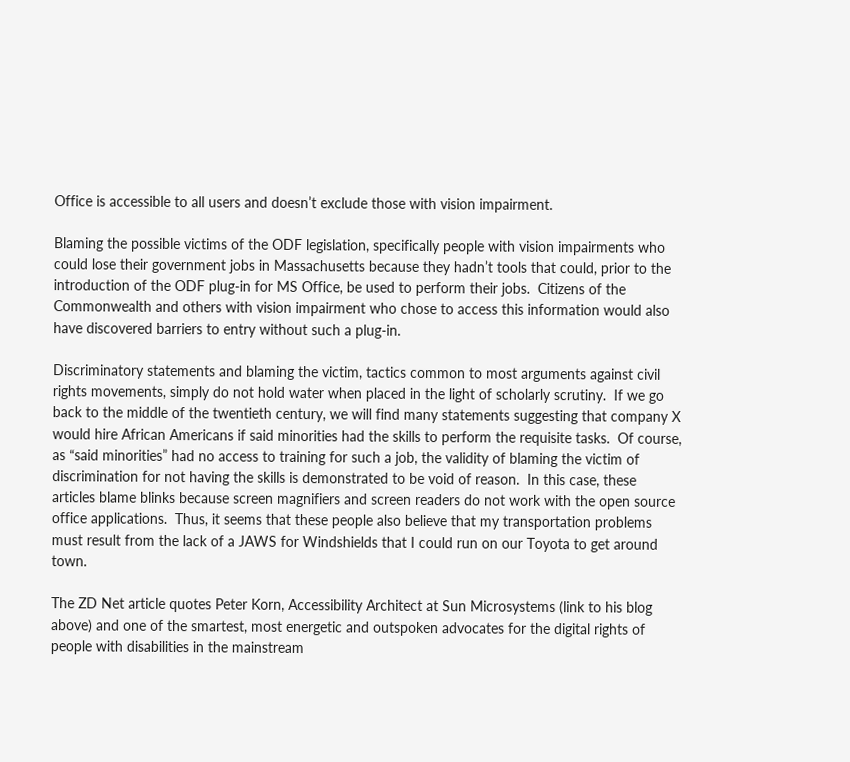Office is accessible to all users and doesn’t exclude those with vision impairment.

Blaming the possible victims of the ODF legislation, specifically people with vision impairments who could lose their government jobs in Massachusetts because they hadn’t tools that could, prior to the introduction of the ODF plug-in for MS Office, be used to perform their jobs.  Citizens of the Commonwealth and others with vision impairment who chose to access this information would also have discovered barriers to entry without such a plug-in.

Discriminatory statements and blaming the victim, tactics common to most arguments against civil rights movements, simply do not hold water when placed in the light of scholarly scrutiny.  If we go back to the middle of the twentieth century, we will find many statements suggesting that company X would hire African Americans if said minorities had the skills to perform the requisite tasks.  Of course, as “said minorities” had no access to training for such a job, the validity of blaming the victim of discrimination for not having the skills is demonstrated to be void of reason.  In this case, these articles blame blinks because screen magnifiers and screen readers do not work with the open source office applications.  Thus, it seems that these people also believe that my transportation problems must result from the lack of a JAWS for Windshields that I could run on our Toyota to get around town.

The ZD Net article quotes Peter Korn, Accessibility Architect at Sun Microsystems (link to his blog above) and one of the smartest, most energetic and outspoken advocates for the digital rights of people with disabilities in the mainstream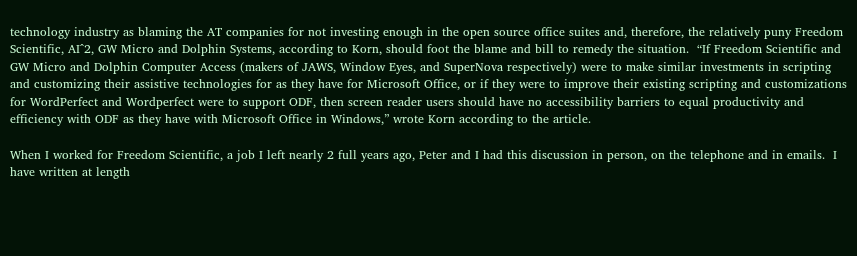technology industry as blaming the AT companies for not investing enough in the open source office suites and, therefore, the relatively puny Freedom Scientific, AI^2, GW Micro and Dolphin Systems, according to Korn, should foot the blame and bill to remedy the situation.  “If Freedom Scientific and GW Micro and Dolphin Computer Access (makers of JAWS, Window Eyes, and SuperNova respectively) were to make similar investments in scripting and customizing their assistive technologies for as they have for Microsoft Office, or if they were to improve their existing scripting and customizations for WordPerfect and Wordperfect were to support ODF, then screen reader users should have no accessibility barriers to equal productivity and efficiency with ODF as they have with Microsoft Office in Windows,” wrote Korn according to the article.

When I worked for Freedom Scientific, a job I left nearly 2 full years ago, Peter and I had this discussion in person, on the telephone and in emails.  I have written at length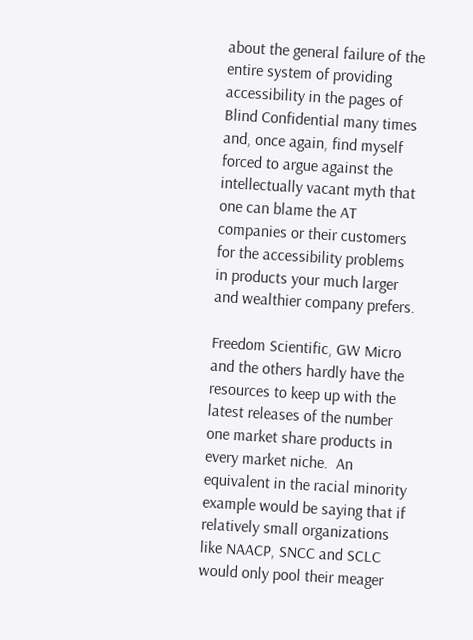about the general failure of the entire system of providing accessibility in the pages of Blind Confidential many times and, once again, find myself forced to argue against the intellectually vacant myth that one can blame the AT companies or their customers for the accessibility problems in products your much larger and wealthier company prefers.

Freedom Scientific, GW Micro and the others hardly have the resources to keep up with the latest releases of the number one market share products in every market niche.  An equivalent in the racial minority example would be saying that if relatively small organizations like NAACP, SNCC and SCLC would only pool their meager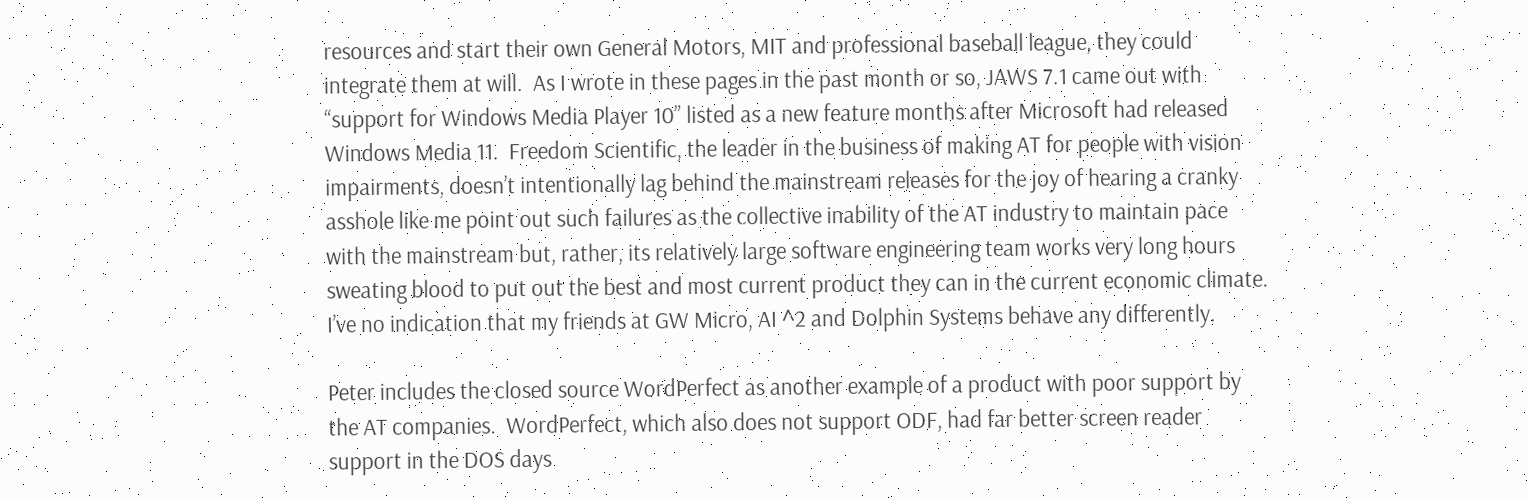resources and start their own General Motors, MIT and professional baseball league, they could integrate them at will.  As I wrote in these pages in the past month or so, JAWS 7.1 came out with “support for Windows Media Player 10” listed as a new feature months after Microsoft had released Windows Media 11.  Freedom Scientific, the leader in the business of making AT for people with vision impairments, doesn’t intentionally lag behind the mainstream releases for the joy of hearing a cranky asshole like me point out such failures as the collective inability of the AT industry to maintain pace with the mainstream but, rather, its relatively large software engineering team works very long hours sweating blood to put out the best and most current product they can in the current economic climate.  I’ve no indication that my friends at GW Micro, AI ^2 and Dolphin Systems behave any differently.

Peter includes the closed source WordPerfect as another example of a product with poor support by the AT companies.  WordPerfect, which also does not support ODF, had far better screen reader support in the DOS days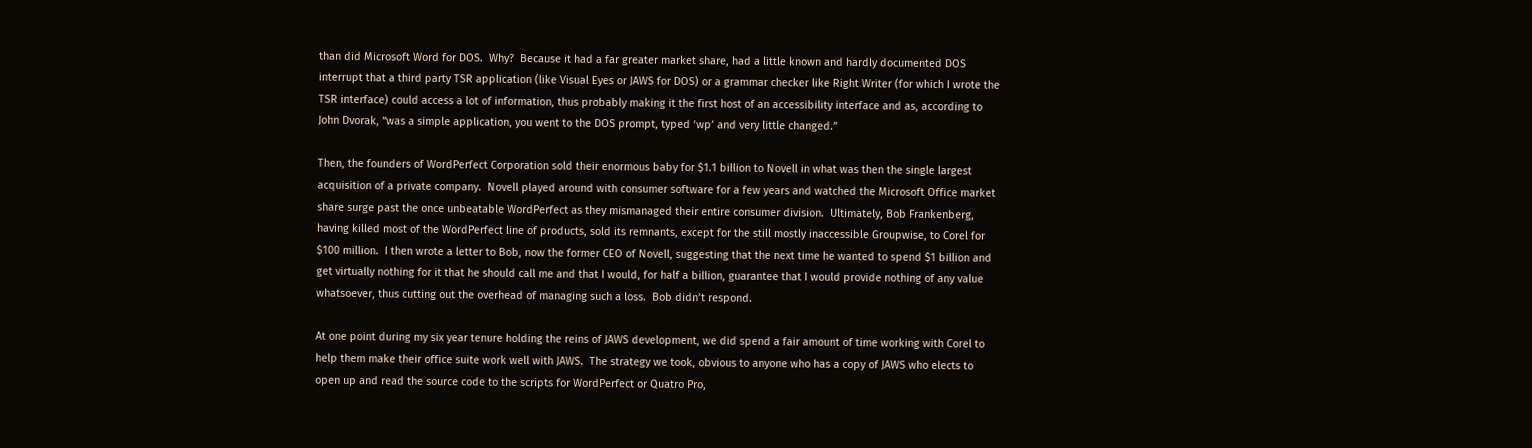than did Microsoft Word for DOS.  Why?  Because it had a far greater market share, had a little known and hardly documented DOS interrupt that a third party TSR application (like Visual Eyes or JAWS for DOS) or a grammar checker like Right Writer (for which I wrote the TSR interface) could access a lot of information, thus probably making it the first host of an accessibility interface and as, according to John Dvorak, “was a simple application, you went to the DOS prompt, typed ‘wp’ and very little changed.”

Then, the founders of WordPerfect Corporation sold their enormous baby for $1.1 billion to Novell in what was then the single largest acquisition of a private company.  Novell played around with consumer software for a few years and watched the Microsoft Office market share surge past the once unbeatable WordPerfect as they mismanaged their entire consumer division.  Ultimately, Bob Frankenberg, having killed most of the WordPerfect line of products, sold its remnants, except for the still mostly inaccessible Groupwise, to Corel for $100 million.  I then wrote a letter to Bob, now the former CEO of Novell, suggesting that the next time he wanted to spend $1 billion and get virtually nothing for it that he should call me and that I would, for half a billion, guarantee that I would provide nothing of any value whatsoever, thus cutting out the overhead of managing such a loss.  Bob didn’t respond.

At one point during my six year tenure holding the reins of JAWS development, we did spend a fair amount of time working with Corel to help them make their office suite work well with JAWS.  The strategy we took, obvious to anyone who has a copy of JAWS who elects to open up and read the source code to the scripts for WordPerfect or Quatro Pro,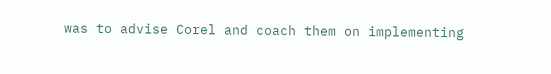was to advise Corel and coach them on implementing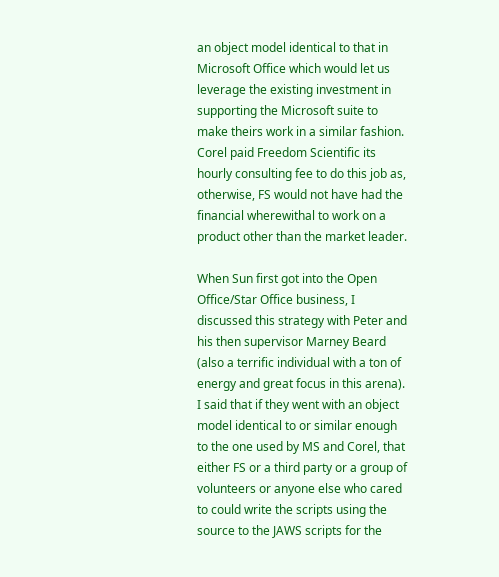an object model identical to that in Microsoft Office which would let us leverage the existing investment in supporting the Microsoft suite to make theirs work in a similar fashion.  Corel paid Freedom Scientific its hourly consulting fee to do this job as, otherwise, FS would not have had the financial wherewithal to work on a product other than the market leader.

When Sun first got into the Open Office/Star Office business, I discussed this strategy with Peter and his then supervisor Marney Beard (also a terrific individual with a ton of energy and great focus in this arena).  I said that if they went with an object model identical to or similar enough to the one used by MS and Corel, that either FS or a third party or a group of volunteers or anyone else who cared to could write the scripts using the source to the JAWS scripts for the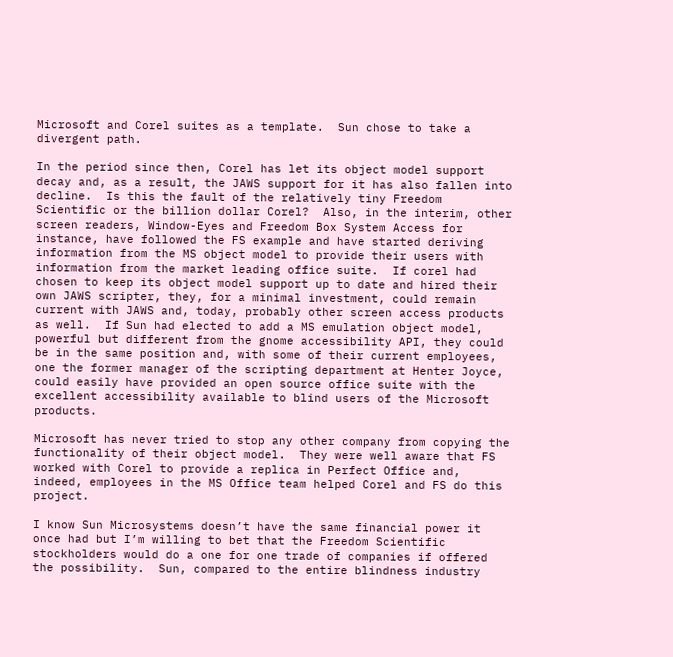Microsoft and Corel suites as a template.  Sun chose to take a divergent path.

In the period since then, Corel has let its object model support decay and, as a result, the JAWS support for it has also fallen into decline.  Is this the fault of the relatively tiny Freedom Scientific or the billion dollar Corel?  Also, in the interim, other screen readers, Window-Eyes and Freedom Box System Access for instance, have followed the FS example and have started deriving information from the MS object model to provide their users with information from the market leading office suite.  If corel had chosen to keep its object model support up to date and hired their own JAWS scripter, they, for a minimal investment, could remain current with JAWS and, today, probably other screen access products as well.  If Sun had elected to add a MS emulation object model, powerful but different from the gnome accessibility API, they could be in the same position and, with some of their current employees, one the former manager of the scripting department at Henter Joyce, could easily have provided an open source office suite with the excellent accessibility available to blind users of the Microsoft products.

Microsoft has never tried to stop any other company from copying the functionality of their object model.  They were well aware that FS worked with Corel to provide a replica in Perfect Office and, indeed, employees in the MS Office team helped Corel and FS do this project.

I know Sun Microsystems doesn’t have the same financial power it once had but I’m willing to bet that the Freedom Scientific stockholders would do a one for one trade of companies if offered the possibility.  Sun, compared to the entire blindness industry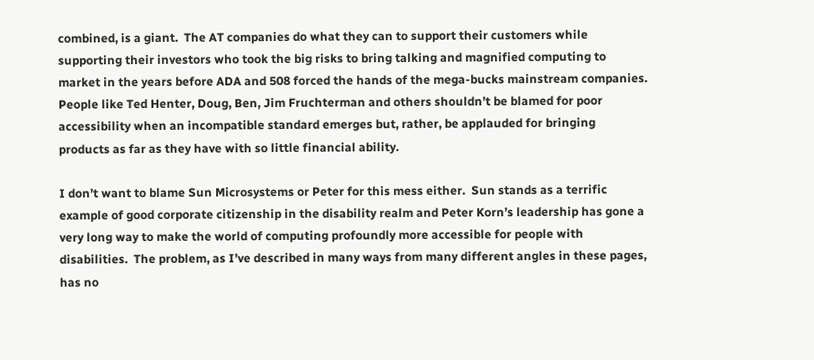combined, is a giant.  The AT companies do what they can to support their customers while supporting their investors who took the big risks to bring talking and magnified computing to market in the years before ADA and 508 forced the hands of the mega-bucks mainstream companies.  People like Ted Henter, Doug, Ben, Jim Fruchterman and others shouldn’t be blamed for poor accessibility when an incompatible standard emerges but, rather, be applauded for bringing products as far as they have with so little financial ability.

I don’t want to blame Sun Microsystems or Peter for this mess either.  Sun stands as a terrific example of good corporate citizenship in the disability realm and Peter Korn’s leadership has gone a very long way to make the world of computing profoundly more accessible for people with disabilities.  The problem, as I’ve described in many ways from many different angles in these pages, has no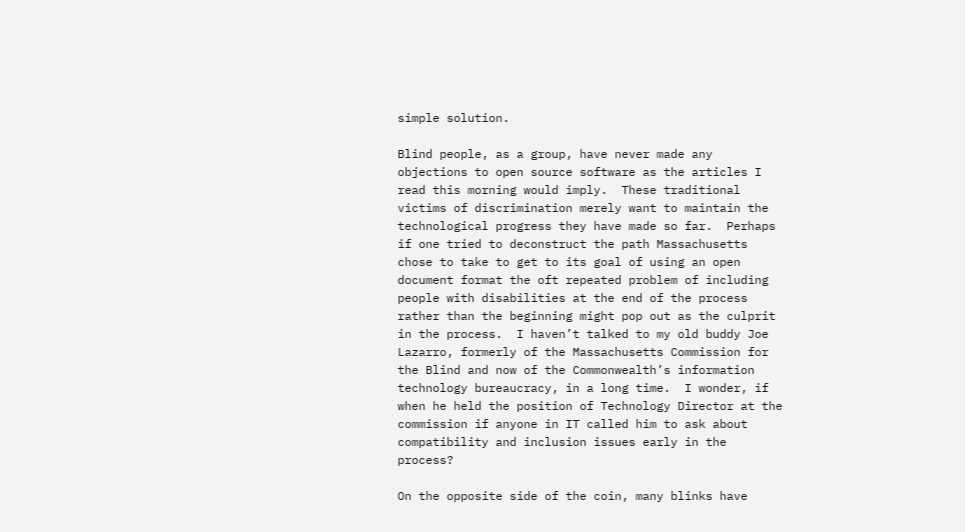simple solution.

Blind people, as a group, have never made any objections to open source software as the articles I read this morning would imply.  These traditional victims of discrimination merely want to maintain the technological progress they have made so far.  Perhaps if one tried to deconstruct the path Massachusetts chose to take to get to its goal of using an open document format the oft repeated problem of including people with disabilities at the end of the process rather than the beginning might pop out as the culprit in the process.  I haven’t talked to my old buddy Joe Lazarro, formerly of the Massachusetts Commission for the Blind and now of the Commonwealth’s information technology bureaucracy, in a long time.  I wonder, if when he held the position of Technology Director at the commission if anyone in IT called him to ask about compatibility and inclusion issues early in the process?

On the opposite side of the coin, many blinks have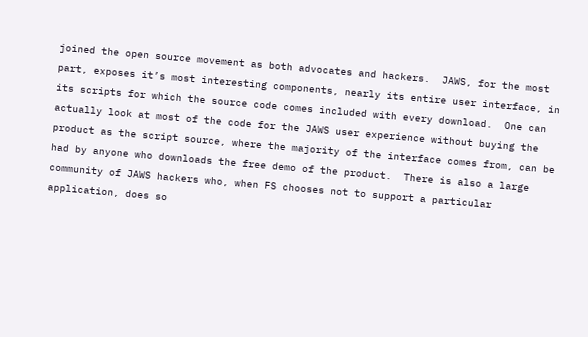joined the open source movement as both advocates and hackers.  JAWS, for the most part, exposes it’s most interesting components, nearly its entire user interface, in its scripts for which the source code comes included with every download.  One can actually look at most of the code for the JAWS user experience without buying the product as the script source, where the majority of the interface comes from, can be had by anyone who downloads the free demo of the product.  There is also a large community of JAWS hackers who, when FS chooses not to support a particular application, does so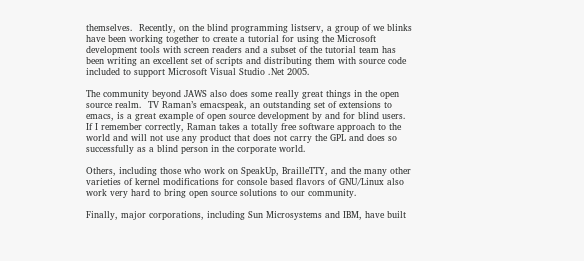themselves.  Recently, on the blind programming listserv, a group of we blinks have been working together to create a tutorial for using the Microsoft development tools with screen readers and a subset of the tutorial team has been writing an excellent set of scripts and distributing them with source code included to support Microsoft Visual Studio .Net 2005.

The community beyond JAWS also does some really great things in the open source realm.  TV Raman’s emacspeak, an outstanding set of extensions to emacs, is a great example of open source development by and for blind users.  If I remember correctly, Raman takes a totally free software approach to the world and will not use any product that does not carry the GPL and does so successfully as a blind person in the corporate world.

Others, including those who work on SpeakUp, BrailleTTY, and the many other varieties of kernel modifications for console based flavors of GNU/Linux also work very hard to bring open source solutions to our community.

Finally, major corporations, including Sun Microsystems and IBM, have built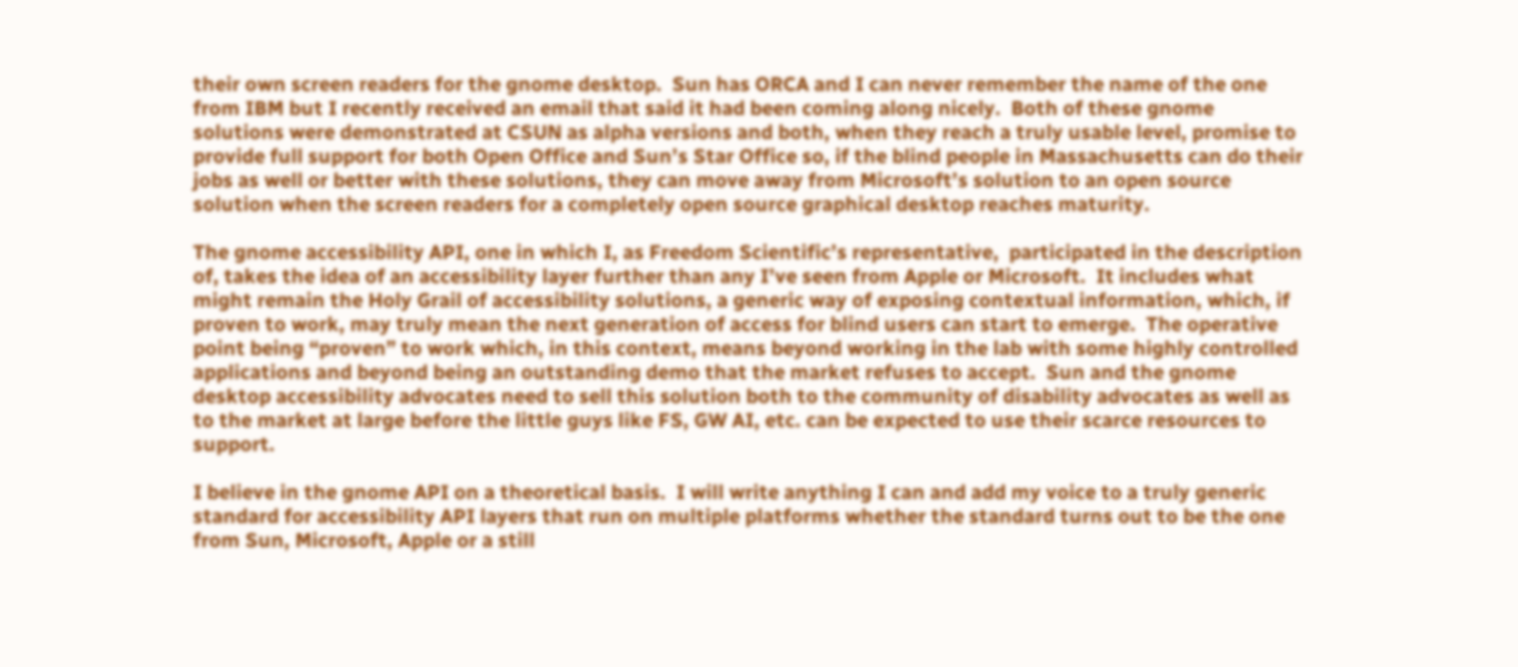their own screen readers for the gnome desktop.  Sun has ORCA and I can never remember the name of the one from IBM but I recently received an email that said it had been coming along nicely.  Both of these gnome solutions were demonstrated at CSUN as alpha versions and both, when they reach a truly usable level, promise to provide full support for both Open Office and Sun’s Star Office so, if the blind people in Massachusetts can do their jobs as well or better with these solutions, they can move away from Microsoft’s solution to an open source solution when the screen readers for a completely open source graphical desktop reaches maturity.

The gnome accessibility API, one in which I, as Freedom Scientific’s representative,  participated in the description of, takes the idea of an accessibility layer further than any I’ve seen from Apple or Microsoft.  It includes what might remain the Holy Grail of accessibility solutions, a generic way of exposing contextual information, which, if proven to work, may truly mean the next generation of access for blind users can start to emerge.  The operative point being “proven” to work which, in this context, means beyond working in the lab with some highly controlled applications and beyond being an outstanding demo that the market refuses to accept.  Sun and the gnome desktop accessibility advocates need to sell this solution both to the community of disability advocates as well as to the market at large before the little guys like FS, GW AI, etc. can be expected to use their scarce resources to support.

I believe in the gnome API on a theoretical basis.  I will write anything I can and add my voice to a truly generic standard for accessibility API layers that run on multiple platforms whether the standard turns out to be the one from Sun, Microsoft, Apple or a still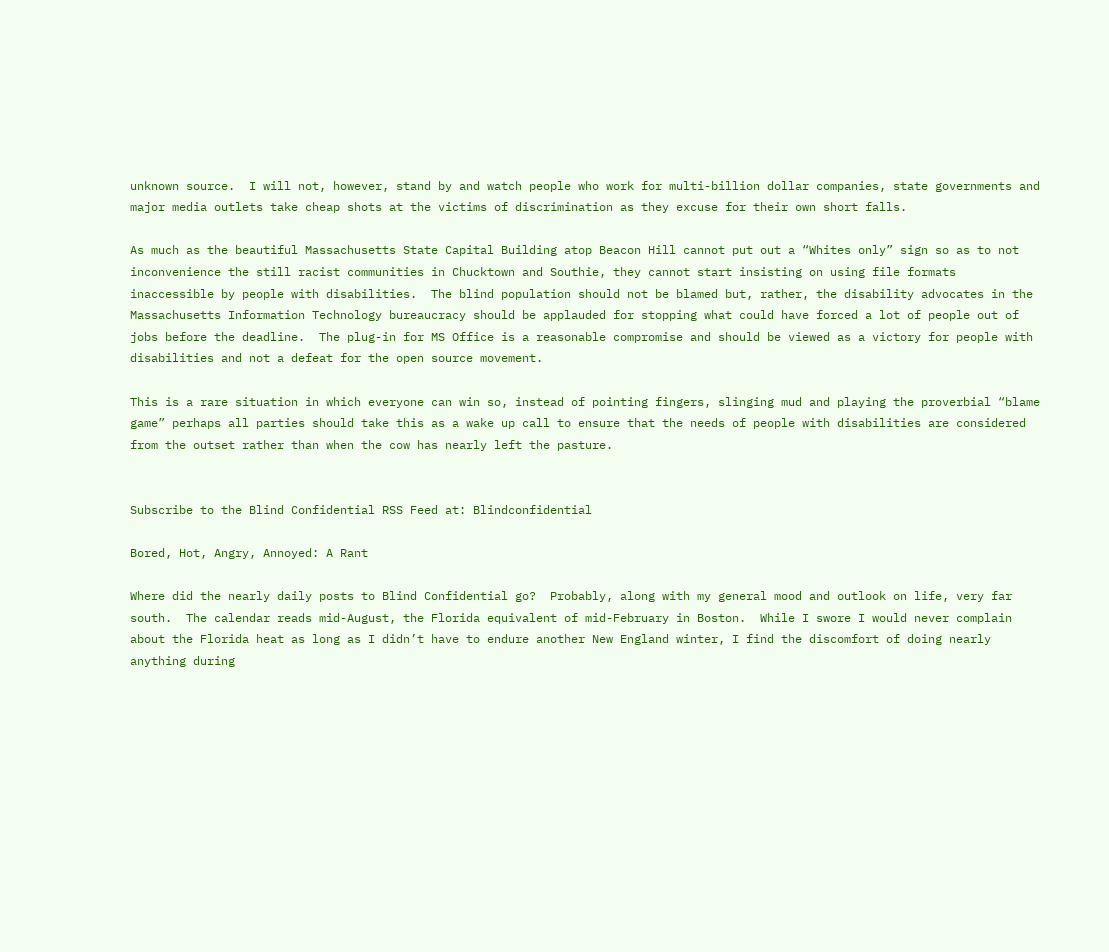unknown source.  I will not, however, stand by and watch people who work for multi-billion dollar companies, state governments and major media outlets take cheap shots at the victims of discrimination as they excuse for their own short falls.

As much as the beautiful Massachusetts State Capital Building atop Beacon Hill cannot put out a “Whites only” sign so as to not inconvenience the still racist communities in Chucktown and Southie, they cannot start insisting on using file formats inaccessible by people with disabilities.  The blind population should not be blamed but, rather, the disability advocates in the Massachusetts Information Technology bureaucracy should be applauded for stopping what could have forced a lot of people out of jobs before the deadline.  The plug-in for MS Office is a reasonable compromise and should be viewed as a victory for people with disabilities and not a defeat for the open source movement.

This is a rare situation in which everyone can win so, instead of pointing fingers, slinging mud and playing the proverbial “blame game” perhaps all parties should take this as a wake up call to ensure that the needs of people with disabilities are considered from the outset rather than when the cow has nearly left the pasture.


Subscribe to the Blind Confidential RSS Feed at: Blindconfidential

Bored, Hot, Angry, Annoyed: A Rant

Where did the nearly daily posts to Blind Confidential go?  Probably, along with my general mood and outlook on life, very far south.  The calendar reads mid-August, the Florida equivalent of mid-February in Boston.  While I swore I would never complain about the Florida heat as long as I didn’t have to endure another New England winter, I find the discomfort of doing nearly anything during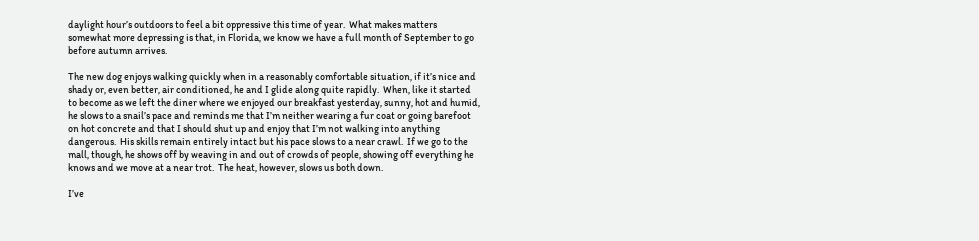daylight hour’s outdoors to feel a bit oppressive this time of year.  What makes matters somewhat more depressing is that, in Florida, we know we have a full month of September to go before autumn arrives.

The new dog enjoys walking quickly when in a reasonably comfortable situation, if it’s nice and shady or, even better, air conditioned, he and I glide along quite rapidly.  When, like it started to become as we left the diner where we enjoyed our breakfast yesterday, sunny, hot and humid, he slows to a snail’s pace and reminds me that I’m neither wearing a fur coat or going barefoot on hot concrete and that I should shut up and enjoy that I’m not walking into anything dangerous.  His skills remain entirely intact but his pace slows to a near crawl.  If we go to the mall, though, he shows off by weaving in and out of crowds of people, showing off everything he knows and we move at a near trot.  The heat, however, slows us both down.

I’ve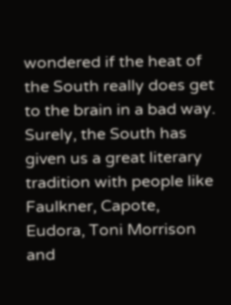wondered if the heat of the South really does get to the brain in a bad way.  Surely, the South has given us a great literary tradition with people like Faulkner, Capote, Eudora, Toni Morrison and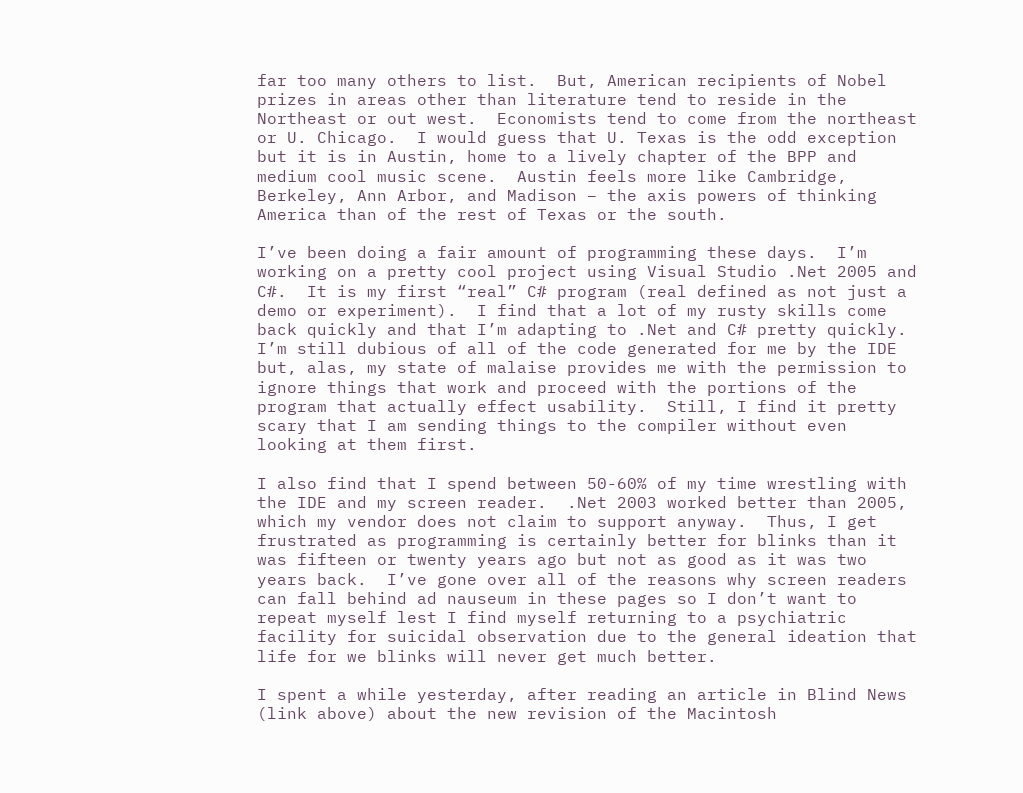far too many others to list.  But, American recipients of Nobel prizes in areas other than literature tend to reside in the Northeast or out west.  Economists tend to come from the northeast or U. Chicago.  I would guess that U. Texas is the odd exception but it is in Austin, home to a lively chapter of the BPP and medium cool music scene.  Austin feels more like Cambridge, Berkeley, Ann Arbor, and Madison – the axis powers of thinking America than of the rest of Texas or the south.

I’ve been doing a fair amount of programming these days.  I’m working on a pretty cool project using Visual Studio .Net 2005 and C#.  It is my first “real” C# program (real defined as not just a demo or experiment).  I find that a lot of my rusty skills come back quickly and that I’m adapting to .Net and C# pretty quickly.  I’m still dubious of all of the code generated for me by the IDE but, alas, my state of malaise provides me with the permission to ignore things that work and proceed with the portions of the program that actually effect usability.  Still, I find it pretty scary that I am sending things to the compiler without even looking at them first.

I also find that I spend between 50-60% of my time wrestling with the IDE and my screen reader.  .Net 2003 worked better than 2005, which my vendor does not claim to support anyway.  Thus, I get frustrated as programming is certainly better for blinks than it was fifteen or twenty years ago but not as good as it was two years back.  I’ve gone over all of the reasons why screen readers can fall behind ad nauseum in these pages so I don’t want to repeat myself lest I find myself returning to a psychiatric facility for suicidal observation due to the general ideation that life for we blinks will never get much better.

I spent a while yesterday, after reading an article in Blind News (link above) about the new revision of the Macintosh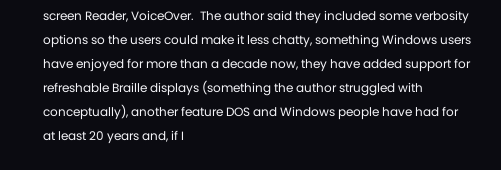screen Reader, VoiceOver.  The author said they included some verbosity options so the users could make it less chatty, something Windows users have enjoyed for more than a decade now, they have added support for refreshable Braille displays (something the author struggled with conceptually), another feature DOS and Windows people have had for at least 20 years and, if I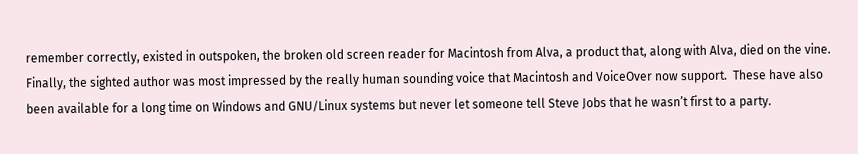remember correctly, existed in outspoken, the broken old screen reader for Macintosh from Alva, a product that, along with Alva, died on the vine.  Finally, the sighted author was most impressed by the really human sounding voice that Macintosh and VoiceOver now support.  These have also been available for a long time on Windows and GNU/Linux systems but never let someone tell Steve Jobs that he wasn’t first to a party.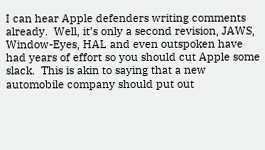I can hear Apple defenders writing comments already.  Well, it’s only a second revision, JAWS, Window-Eyes, HAL and even outspoken have had years of effort so you should cut Apple some slack.  This is akin to saying that a new automobile company should put out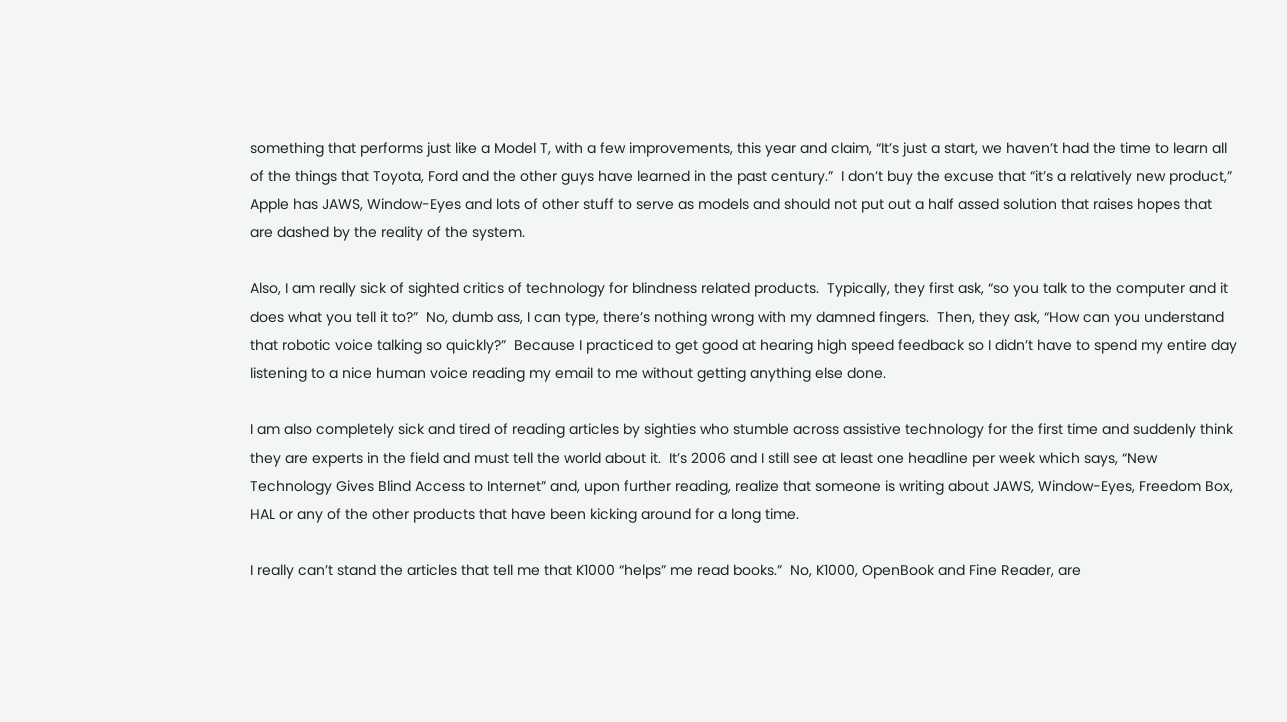something that performs just like a Model T, with a few improvements, this year and claim, “It’s just a start, we haven’t had the time to learn all of the things that Toyota, Ford and the other guys have learned in the past century.”  I don’t buy the excuse that “it’s a relatively new product,” Apple has JAWS, Window-Eyes and lots of other stuff to serve as models and should not put out a half assed solution that raises hopes that are dashed by the reality of the system.

Also, I am really sick of sighted critics of technology for blindness related products.  Typically, they first ask, “so you talk to the computer and it does what you tell it to?”  No, dumb ass, I can type, there’s nothing wrong with my damned fingers.  Then, they ask, “How can you understand that robotic voice talking so quickly?”  Because I practiced to get good at hearing high speed feedback so I didn’t have to spend my entire day listening to a nice human voice reading my email to me without getting anything else done.

I am also completely sick and tired of reading articles by sighties who stumble across assistive technology for the first time and suddenly think they are experts in the field and must tell the world about it.  It’s 2006 and I still see at least one headline per week which says, “New Technology Gives Blind Access to Internet” and, upon further reading, realize that someone is writing about JAWS, Window-Eyes, Freedom Box, HAL or any of the other products that have been kicking around for a long time.

I really can’t stand the articles that tell me that K1000 “helps” me read books.”  No, K1000, OpenBook and Fine Reader, are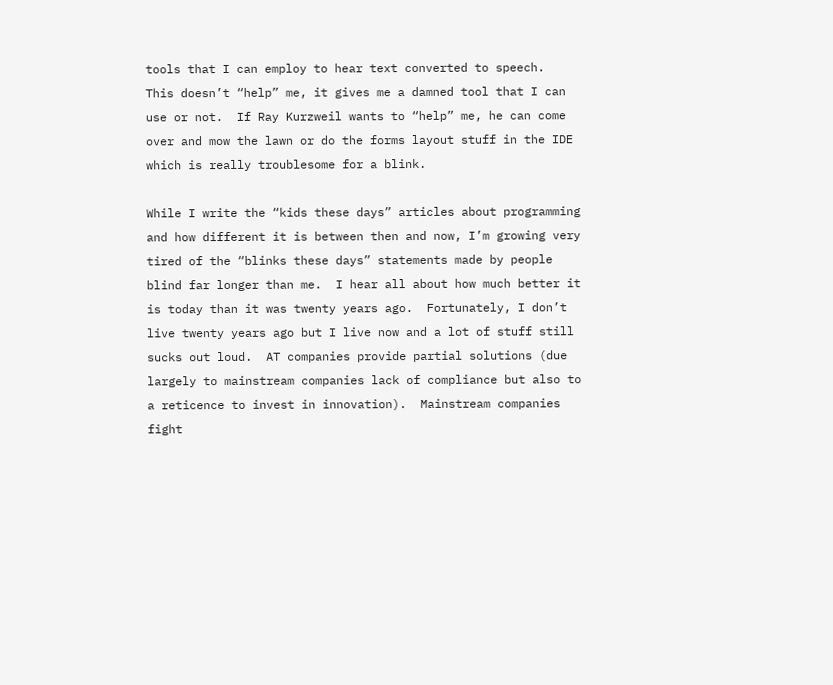tools that I can employ to hear text converted to speech.  This doesn’t “help” me, it gives me a damned tool that I can use or not.  If Ray Kurzweil wants to “help” me, he can come over and mow the lawn or do the forms layout stuff in the IDE which is really troublesome for a blink.

While I write the “kids these days” articles about programming and how different it is between then and now, I’m growing very tired of the “blinks these days” statements made by people blind far longer than me.  I hear all about how much better it is today than it was twenty years ago.  Fortunately, I don’t live twenty years ago but I live now and a lot of stuff still sucks out loud.  AT companies provide partial solutions (due largely to mainstream companies lack of compliance but also to a reticence to invest in innovation).  Mainstream companies fight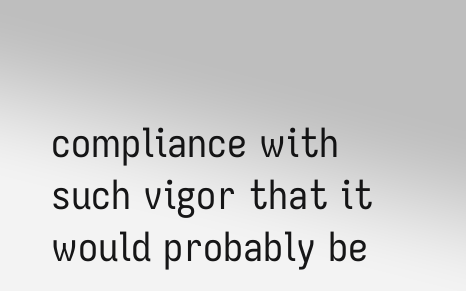compliance with such vigor that it would probably be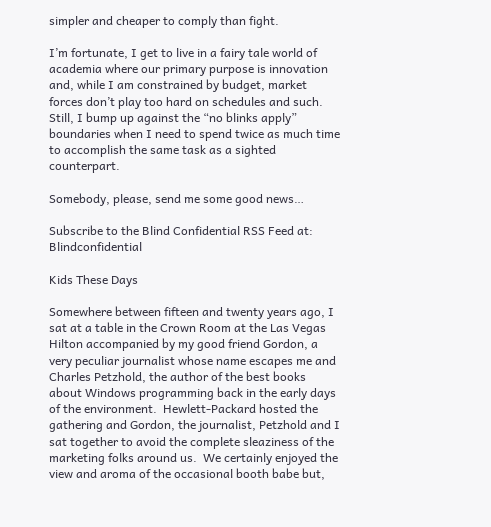simpler and cheaper to comply than fight.

I’m fortunate, I get to live in a fairy tale world of academia where our primary purpose is innovation and, while I am constrained by budget, market forces don’t play too hard on schedules and such.  Still, I bump up against the “no blinks apply” boundaries when I need to spend twice as much time to accomplish the same task as a sighted counterpart.

Somebody, please, send me some good news…

Subscribe to the Blind Confidential RSS Feed at: Blindconfidential

Kids These Days

Somewhere between fifteen and twenty years ago, I sat at a table in the Crown Room at the Las Vegas Hilton accompanied by my good friend Gordon, a very peculiar journalist whose name escapes me and Charles Petzhold, the author of the best books about Windows programming back in the early days of the environment.  Hewlett-Packard hosted the gathering and Gordon, the journalist, Petzhold and I sat together to avoid the complete sleaziness of the marketing folks around us.  We certainly enjoyed the view and aroma of the occasional booth babe but,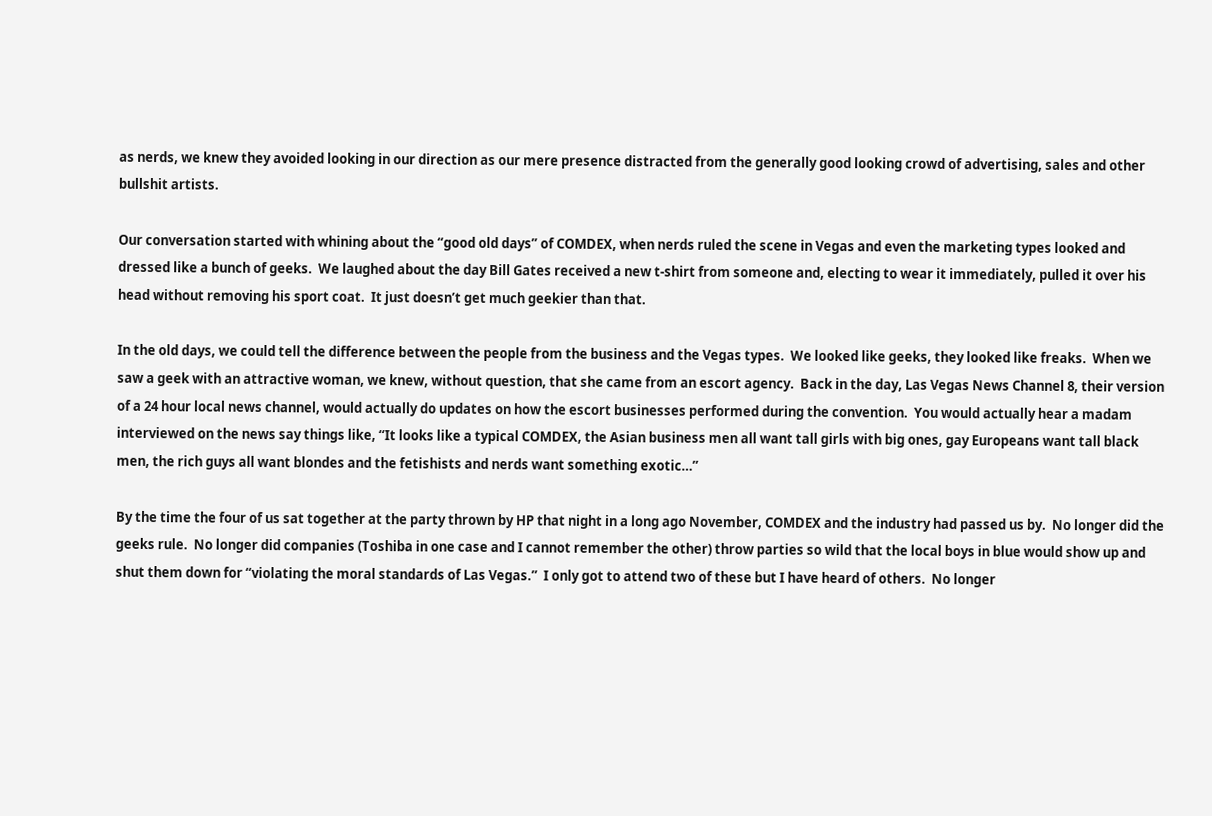as nerds, we knew they avoided looking in our direction as our mere presence distracted from the generally good looking crowd of advertising, sales and other bullshit artists.

Our conversation started with whining about the “good old days” of COMDEX, when nerds ruled the scene in Vegas and even the marketing types looked and dressed like a bunch of geeks.  We laughed about the day Bill Gates received a new t-shirt from someone and, electing to wear it immediately, pulled it over his head without removing his sport coat.  It just doesn’t get much geekier than that.

In the old days, we could tell the difference between the people from the business and the Vegas types.  We looked like geeks, they looked like freaks.  When we saw a geek with an attractive woman, we knew, without question, that she came from an escort agency.  Back in the day, Las Vegas News Channel 8, their version of a 24 hour local news channel, would actually do updates on how the escort businesses performed during the convention.  You would actually hear a madam interviewed on the news say things like, “It looks like a typical COMDEX, the Asian business men all want tall girls with big ones, gay Europeans want tall black men, the rich guys all want blondes and the fetishists and nerds want something exotic…”

By the time the four of us sat together at the party thrown by HP that night in a long ago November, COMDEX and the industry had passed us by.  No longer did the geeks rule.  No longer did companies (Toshiba in one case and I cannot remember the other) throw parties so wild that the local boys in blue would show up and shut them down for “violating the moral standards of Las Vegas.”  I only got to attend two of these but I have heard of others.  No longer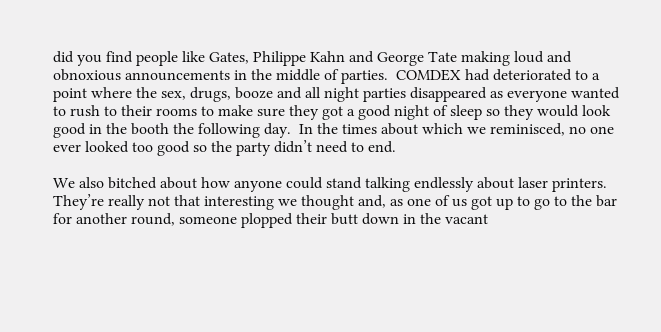did you find people like Gates, Philippe Kahn and George Tate making loud and obnoxious announcements in the middle of parties.  COMDEX had deteriorated to a point where the sex, drugs, booze and all night parties disappeared as everyone wanted to rush to their rooms to make sure they got a good night of sleep so they would look good in the booth the following day.  In the times about which we reminisced, no one ever looked too good so the party didn’t need to end.

We also bitched about how anyone could stand talking endlessly about laser printers.  They’re really not that interesting we thought and, as one of us got up to go to the bar for another round, someone plopped their butt down in the vacant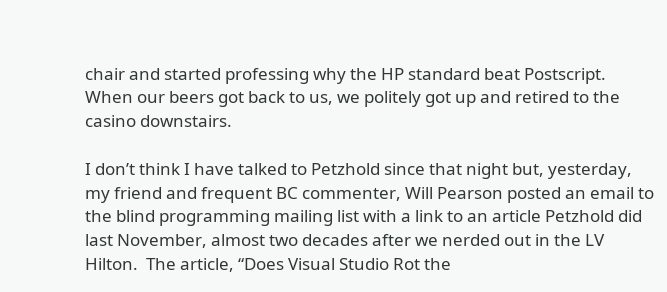chair and started professing why the HP standard beat Postscript.  When our beers got back to us, we politely got up and retired to the casino downstairs.

I don’t think I have talked to Petzhold since that night but, yesterday, my friend and frequent BC commenter, Will Pearson posted an email to the blind programming mailing list with a link to an article Petzhold did last November, almost two decades after we nerded out in the LV Hilton.  The article, “Does Visual Studio Rot the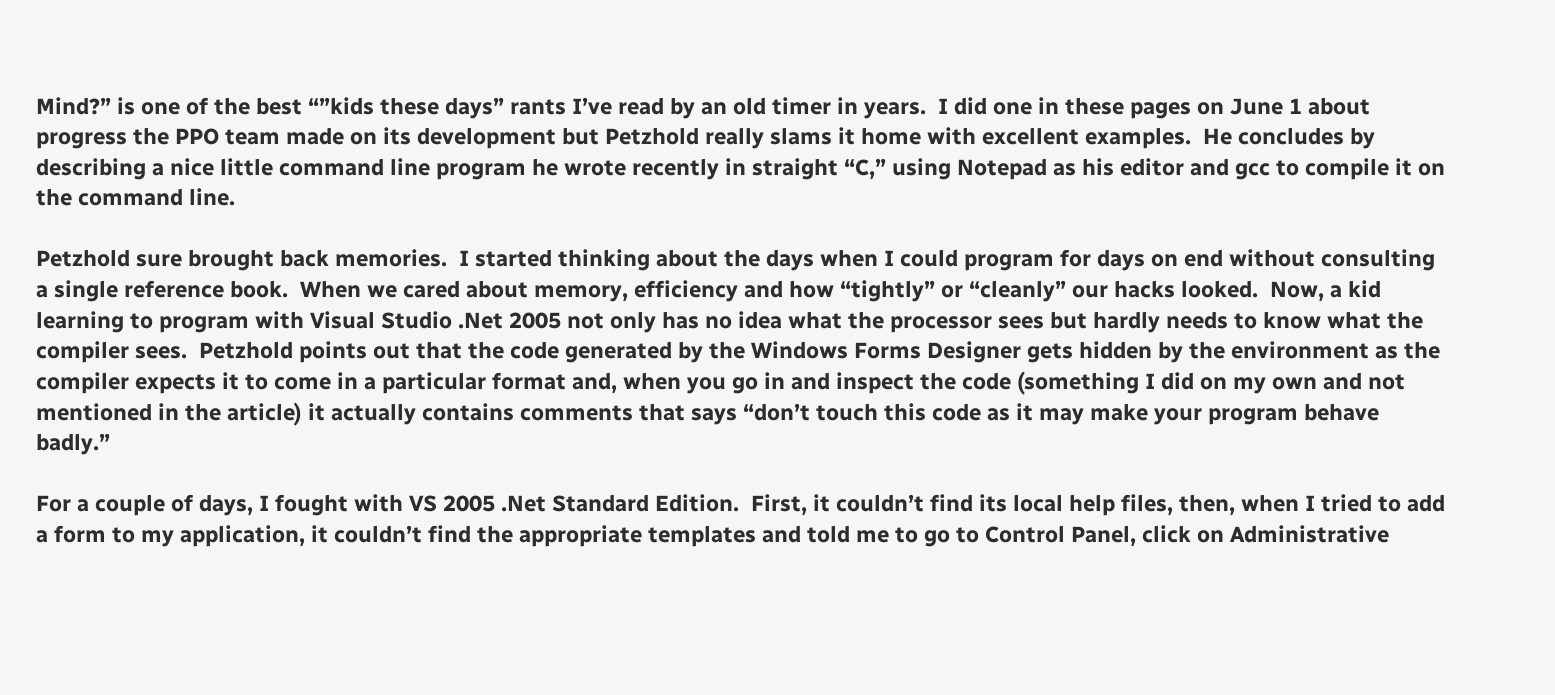Mind?” is one of the best “”kids these days” rants I’ve read by an old timer in years.  I did one in these pages on June 1 about progress the PPO team made on its development but Petzhold really slams it home with excellent examples.  He concludes by describing a nice little command line program he wrote recently in straight “C,” using Notepad as his editor and gcc to compile it on the command line.

Petzhold sure brought back memories.  I started thinking about the days when I could program for days on end without consulting a single reference book.  When we cared about memory, efficiency and how “tightly” or “cleanly” our hacks looked.  Now, a kid learning to program with Visual Studio .Net 2005 not only has no idea what the processor sees but hardly needs to know what the compiler sees.  Petzhold points out that the code generated by the Windows Forms Designer gets hidden by the environment as the compiler expects it to come in a particular format and, when you go in and inspect the code (something I did on my own and not mentioned in the article) it actually contains comments that says “don’t touch this code as it may make your program behave badly.”

For a couple of days, I fought with VS 2005 .Net Standard Edition.  First, it couldn’t find its local help files, then, when I tried to add a form to my application, it couldn’t find the appropriate templates and told me to go to Control Panel, click on Administrative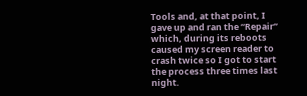Tools and, at that point, I gave up and ran the “Repair” which, during its reboots caused my screen reader to crash twice so I got to start the process three times last night.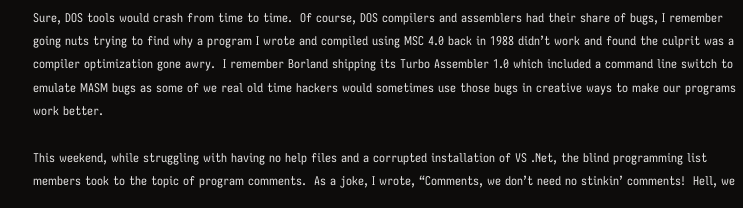Sure, DOS tools would crash from time to time.  Of course, DOS compilers and assemblers had their share of bugs, I remember going nuts trying to find why a program I wrote and compiled using MSC 4.0 back in 1988 didn’t work and found the culprit was a compiler optimization gone awry.  I remember Borland shipping its Turbo Assembler 1.0 which included a command line switch to emulate MASM bugs as some of we real old time hackers would sometimes use those bugs in creative ways to make our programs work better.

This weekend, while struggling with having no help files and a corrupted installation of VS .Net, the blind programming list members took to the topic of program comments.  As a joke, I wrote, “Comments, we don’t need no stinkin’ comments!  Hell, we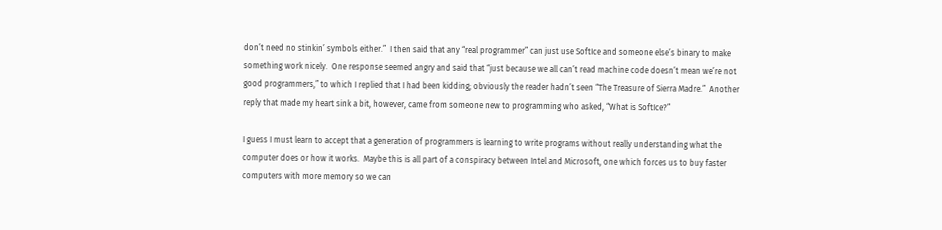don’t need no stinkin’ symbols either.”  I then said that any “real programmer” can just use SoftIce and someone else’s binary to make something work nicely.  One response seemed angry and said that “just because we all can’t read machine code doesn’t mean we’re not good programmers,” to which I replied that I had been kidding; obviously the reader hadn’t seen “The Treasure of Sierra Madre.”  Another reply that made my heart sink a bit, however, came from someone new to programming who asked, “What is SoftIce?”

I guess I must learn to accept that a generation of programmers is learning to write programs without really understanding what the computer does or how it works.  Maybe this is all part of a conspiracy between Intel and Microsoft, one which forces us to buy faster computers with more memory so we can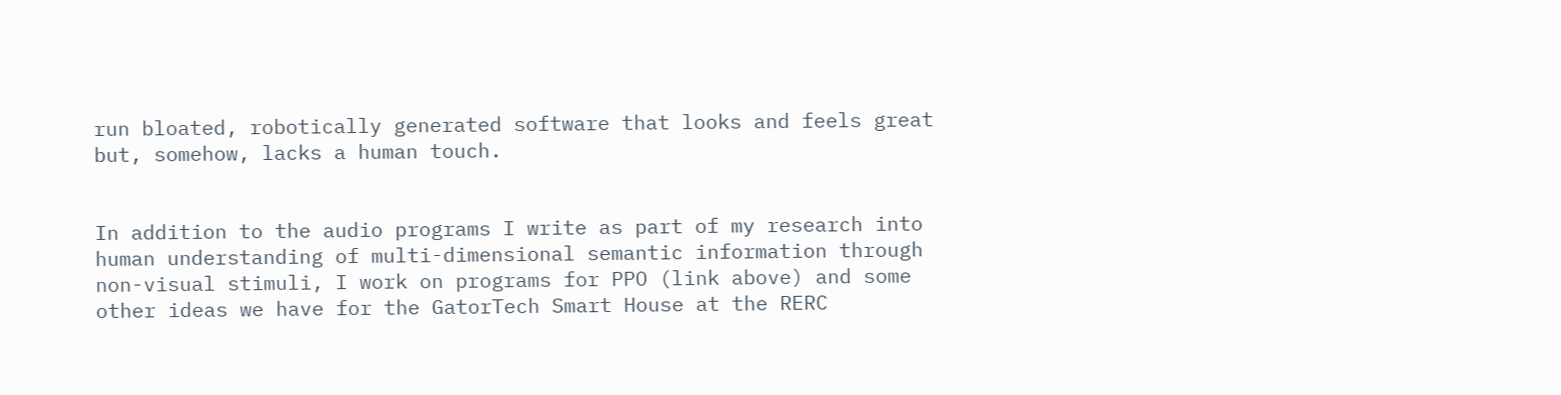run bloated, robotically generated software that looks and feels great but, somehow, lacks a human touch.


In addition to the audio programs I write as part of my research into human understanding of multi-dimensional semantic information through non-visual stimuli, I work on programs for PPO (link above) and some other ideas we have for the GatorTech Smart House at the RERC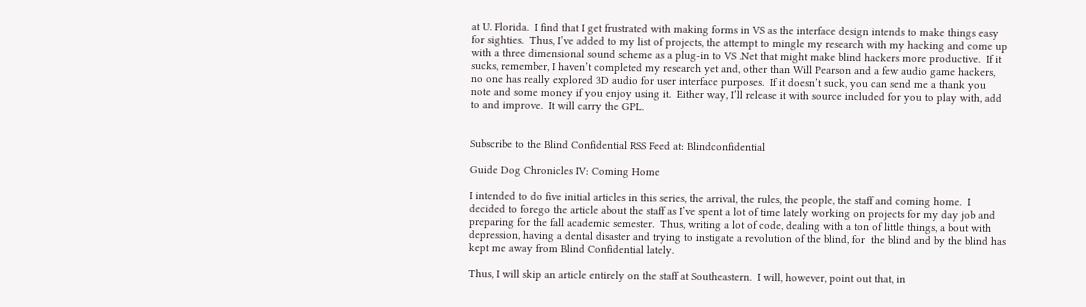at U. Florida.  I find that I get frustrated with making forms in VS as the interface design intends to make things easy for sighties.  Thus, I’ve added to my list of projects, the attempt to mingle my research with my hacking and come up with a three dimensional sound scheme as a plug-in to VS .Net that might make blind hackers more productive.  If it sucks, remember, I haven’t completed my research yet and, other than Will Pearson and a few audio game hackers, no one has really explored 3D audio for user interface purposes.  If it doesn’t suck, you can send me a thank you note and some money if you enjoy using it.  Either way, I’ll release it with source included for you to play with, add to and improve.  It will carry the GPL.


Subscribe to the Blind Confidential RSS Feed at: Blindconfidential

Guide Dog Chronicles IV: Coming Home

I intended to do five initial articles in this series, the arrival, the rules, the people, the staff and coming home.  I decided to forego the article about the staff as I’ve spent a lot of time lately working on projects for my day job and preparing for the fall academic semester.  Thus, writing a lot of code, dealing with a ton of little things, a bout with depression, having a dental disaster and trying to instigate a revolution of the blind, for  the blind and by the blind has kept me away from Blind Confidential lately.

Thus, I will skip an article entirely on the staff at Southeastern.  I will, however, point out that, in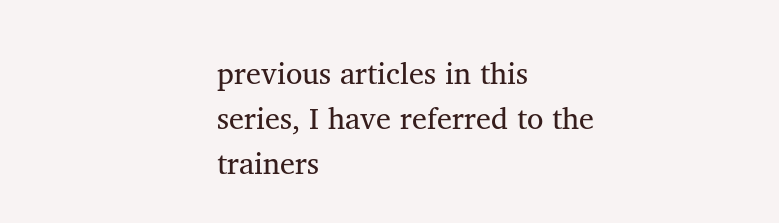previous articles in this series, I have referred to the trainers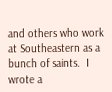and others who work at Southeastern as a bunch of saints.  I wrote a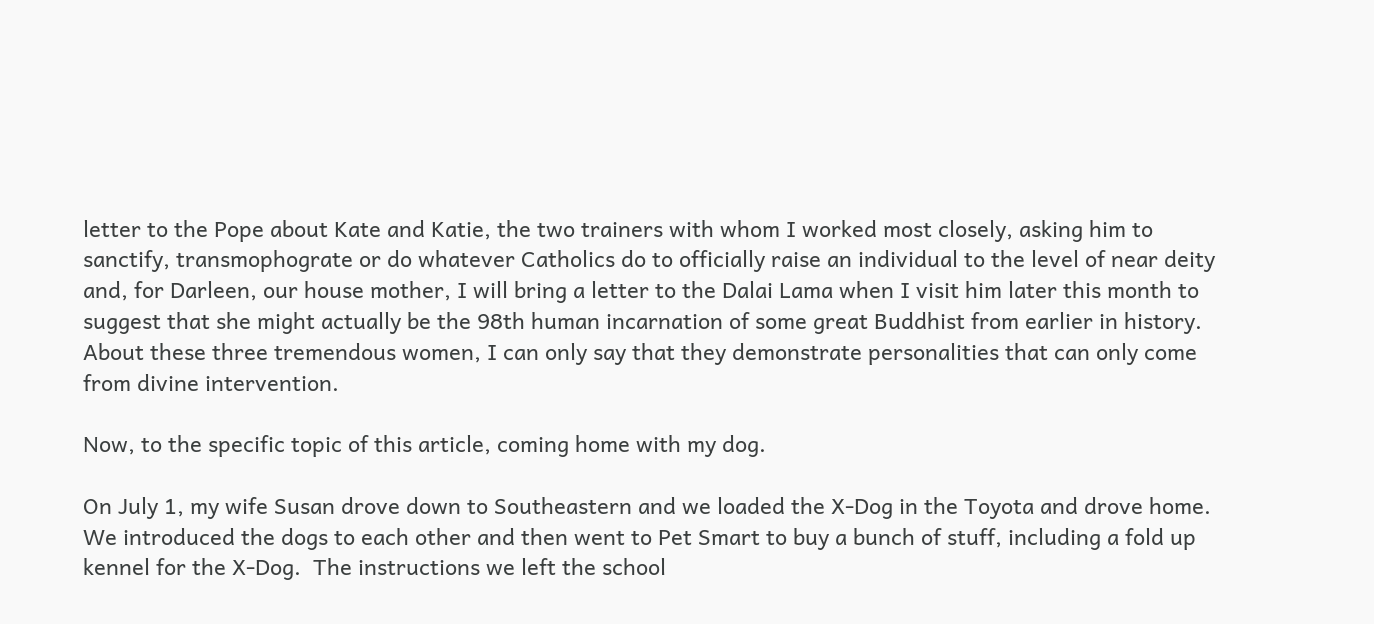letter to the Pope about Kate and Katie, the two trainers with whom I worked most closely, asking him to sanctify, transmophograte or do whatever Catholics do to officially raise an individual to the level of near deity and, for Darleen, our house mother, I will bring a letter to the Dalai Lama when I visit him later this month to suggest that she might actually be the 98th human incarnation of some great Buddhist from earlier in history.  About these three tremendous women, I can only say that they demonstrate personalities that can only come from divine intervention.

Now, to the specific topic of this article, coming home with my dog.

On July 1, my wife Susan drove down to Southeastern and we loaded the X-Dog in the Toyota and drove home.  We introduced the dogs to each other and then went to Pet Smart to buy a bunch of stuff, including a fold up kennel for the X-Dog.  The instructions we left the school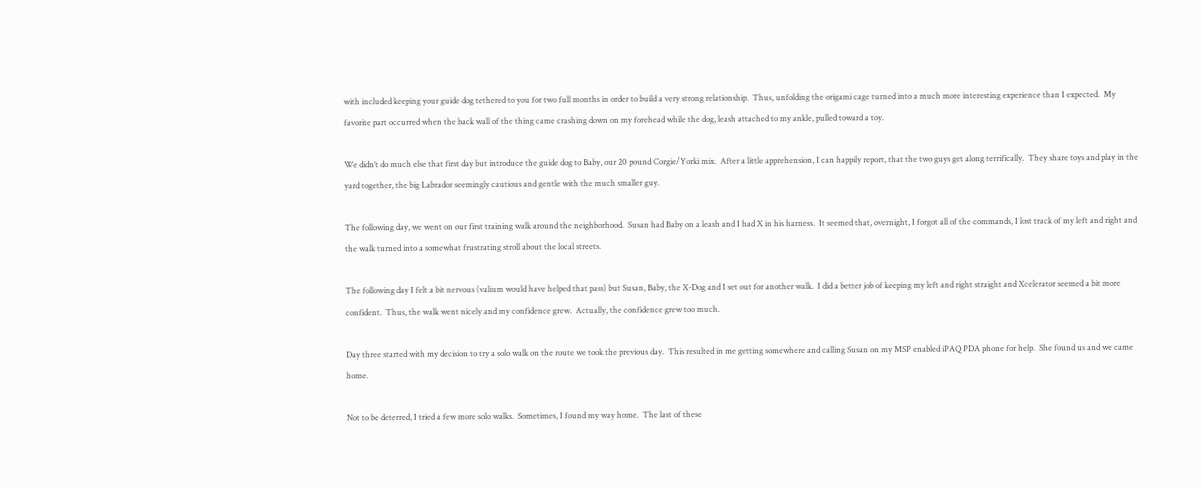with included keeping your guide dog tethered to you for two full months in order to build a very strong relationship.  Thus, unfolding the origami cage turned into a much more interesting experience than I expected.  My favorite part occurred when the back wall of the thing came crashing down on my forehead while the dog, leash attached to my ankle, pulled toward a toy.

We didn’t do much else that first day but introduce the guide dog to Baby, our 20 pound Corgie/Yorki mix.  After a little apprehension, I can happily report, that the two guys get along terrifically.  They share toys and play in the yard together, the big Labrador seemingly cautious and gentle with the much smaller guy.

The following day, we went on our first training walk around the neighborhood.  Susan had Baby on a leash and I had X in his harness.  It seemed that, overnight, I forgot all of the commands, I lost track of my left and right and the walk turned into a somewhat frustrating stroll about the local streets.

The following day I felt a bit nervous (valium would have helped that pass) but Susan, Baby, the X-Dog and I set out for another walk.  I did a better job of keeping my left and right straight and Xcelerator seemed a bit more confident.  Thus, the walk went nicely and my confidence grew.  Actually, the confidence grew too much.

Day three started with my decision to try a solo walk on the route we took the previous day.  This resulted in me getting somewhere and calling Susan on my MSP enabled iPAQ PDA phone for help.  She found us and we came home.

Not to be deterred, I tried a few more solo walks.  Sometimes, I found my way home.  The last of these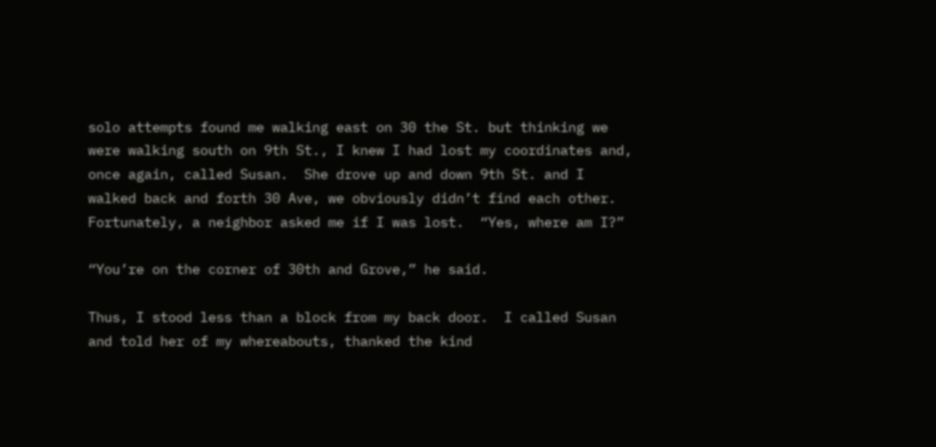solo attempts found me walking east on 30 the St. but thinking we were walking south on 9th St., I knew I had lost my coordinates and, once again, called Susan.  She drove up and down 9th St. and I walked back and forth 30 Ave, we obviously didn’t find each other.  Fortunately, a neighbor asked me if I was lost.  “Yes, where am I?”

“You’re on the corner of 30th and Grove,” he said.

Thus, I stood less than a block from my back door.  I called Susan and told her of my whereabouts, thanked the kind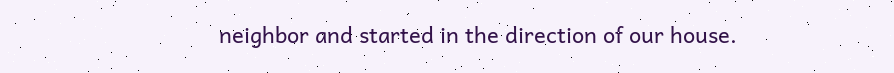neighbor and started in the direction of our house.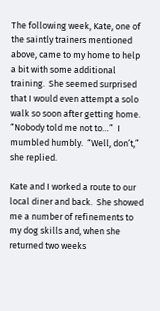The following week, Kate, one of the saintly trainers mentioned above, came to my home to help a bit with some additional training.  She seemed surprised that I would even attempt a solo walk so soon after getting home.  “Nobody told me not to…”  I mumbled humbly.  “Well, don’t,” she replied.

Kate and I worked a route to our local diner and back.  She showed me a number of refinements to my dog skills and, when she returned two weeks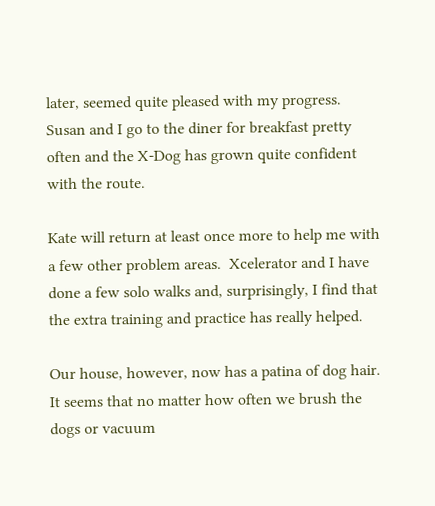later, seemed quite pleased with my progress.  Susan and I go to the diner for breakfast pretty often and the X-Dog has grown quite confident with the route.

Kate will return at least once more to help me with a few other problem areas.  Xcelerator and I have done a few solo walks and, surprisingly, I find that the extra training and practice has really helped.

Our house, however, now has a patina of dog hair.  It seems that no matter how often we brush the dogs or vacuum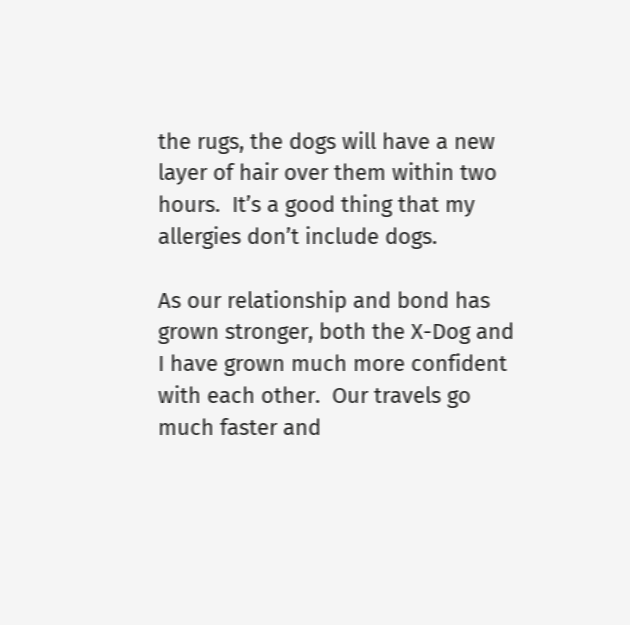the rugs, the dogs will have a new layer of hair over them within two hours.  It’s a good thing that my allergies don’t include dogs.

As our relationship and bond has grown stronger, both the X-Dog and I have grown much more confident with each other.  Our travels go much faster and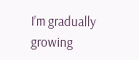I’m gradually growing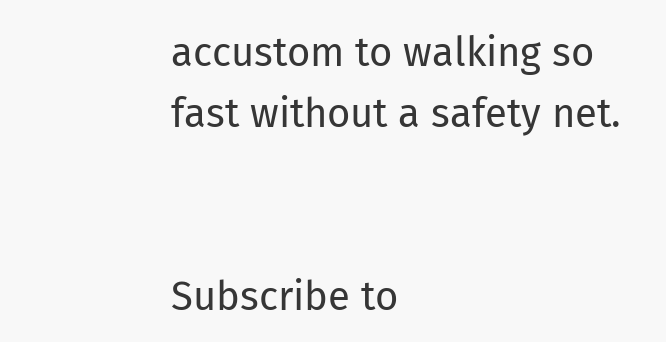accustom to walking so fast without a safety net.


Subscribe to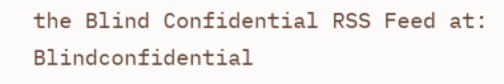the Blind Confidential RSS Feed at: Blindconfidential